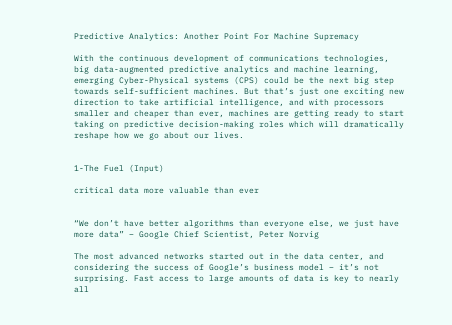Predictive Analytics: Another Point For Machine Supremacy

With the continuous development of communications technologies, big data-augmented predictive analytics and machine learning, emerging Cyber-Physical systems (CPS) could be the next big step towards self-sufficient machines. But that’s just one exciting new direction to take artificial intelligence, and with processors smaller and cheaper than ever, machines are getting ready to start taking on predictive decision-making roles which will dramatically reshape how we go about our lives.


1-The Fuel (Input)

critical data more valuable than ever


“We don’t have better algorithms than everyone else, we just have more data” – Google Chief Scientist, Peter Norvig

The most advanced networks started out in the data center, and considering the success of Google’s business model – it’s not surprising. Fast access to large amounts of data is key to nearly all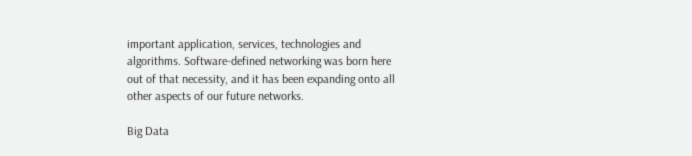important application, services, technologies and algorithms. Software-defined networking was born here out of that necessity, and it has been expanding onto all other aspects of our future networks.

Big Data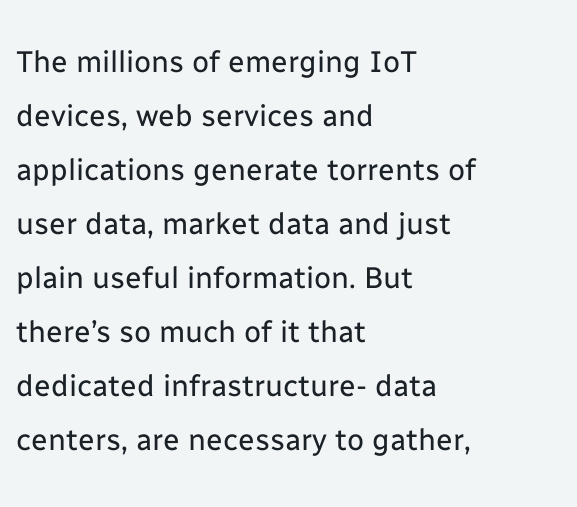The millions of emerging IoT devices, web services and applications generate torrents of user data, market data and just plain useful information. But there’s so much of it that dedicated infrastructure- data centers, are necessary to gather,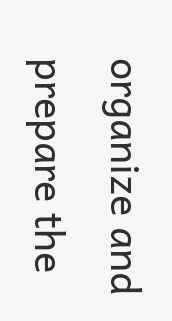organize and prepare the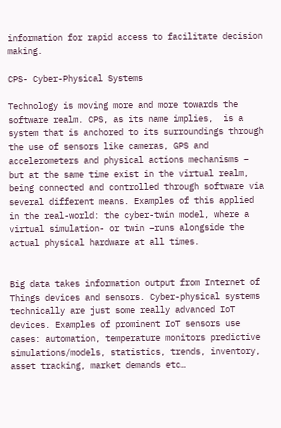information for rapid access to facilitate decision making.

CPS- Cyber-Physical Systems

Technology is moving more and more towards the software realm. CPS, as its name implies,  is a system that is anchored to its surroundings through the use of sensors like cameras, GPS and accelerometers and physical actions mechanisms – but at the same time exist in the virtual realm, being connected and controlled through software via several different means. Examples of this applied in the real-world: the cyber-twin model, where a virtual simulation- or twin –runs alongside the actual physical hardware at all times.


Big data takes information output from Internet of Things devices and sensors. Cyber-physical systems technically are just some really advanced IoT devices. Examples of prominent IoT sensors use cases: automation, temperature monitors predictive simulations/models, statistics, trends, inventory, asset tracking, market demands etc…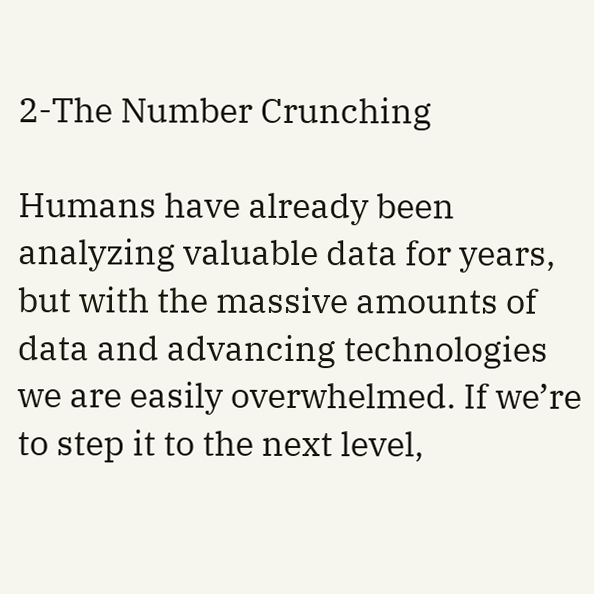2-The Number Crunching

Humans have already been analyzing valuable data for years, but with the massive amounts of data and advancing technologies we are easily overwhelmed. If we’re to step it to the next level,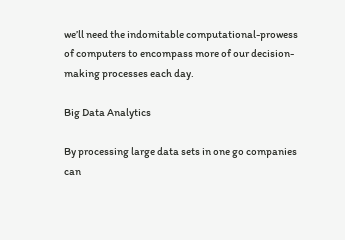we’ll need the indomitable computational-prowess of computers to encompass more of our decision-making processes each day.

Big Data Analytics

By processing large data sets in one go companies can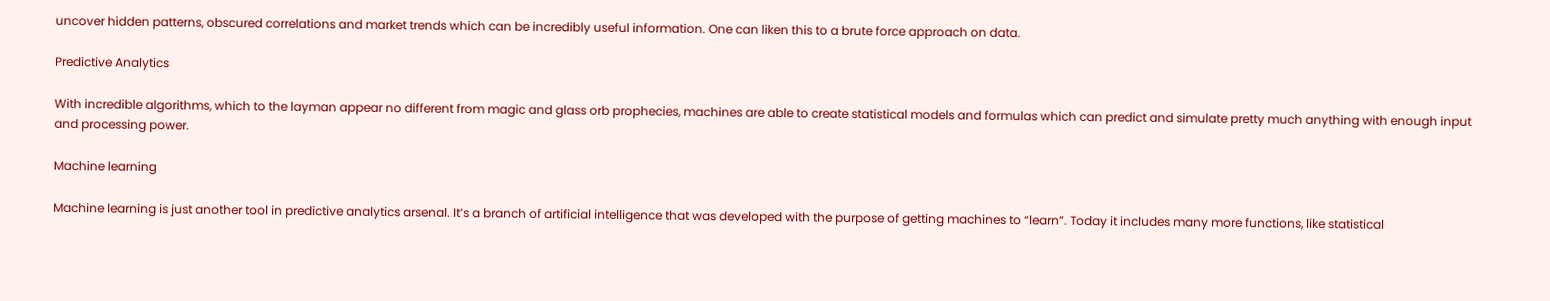uncover hidden patterns, obscured correlations and market trends which can be incredibly useful information. One can liken this to a brute force approach on data.

Predictive Analytics

With incredible algorithms, which to the layman appear no different from magic and glass orb prophecies, machines are able to create statistical models and formulas which can predict and simulate pretty much anything with enough input and processing power.

Machine learning

Machine learning is just another tool in predictive analytics arsenal. It’s a branch of artificial intelligence that was developed with the purpose of getting machines to “learn”. Today it includes many more functions, like statistical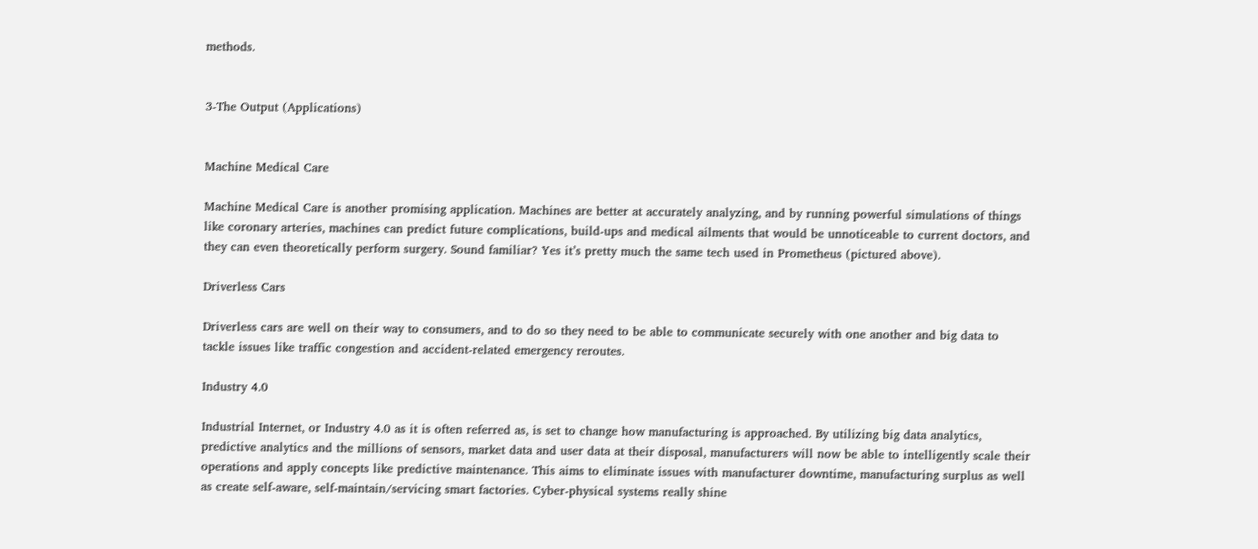methods.


3-The Output (Applications)


Machine Medical Care

Machine Medical Care is another promising application. Machines are better at accurately analyzing, and by running powerful simulations of things like coronary arteries, machines can predict future complications, build-ups and medical ailments that would be unnoticeable to current doctors, and they can even theoretically perform surgery. Sound familiar? Yes it’s pretty much the same tech used in Prometheus (pictured above).

Driverless Cars

Driverless cars are well on their way to consumers, and to do so they need to be able to communicate securely with one another and big data to tackle issues like traffic congestion and accident-related emergency reroutes.

Industry 4.0

Industrial Internet, or Industry 4.0 as it is often referred as, is set to change how manufacturing is approached. By utilizing big data analytics, predictive analytics and the millions of sensors, market data and user data at their disposal, manufacturers will now be able to intelligently scale their operations and apply concepts like predictive maintenance. This aims to eliminate issues with manufacturer downtime, manufacturing surplus as well as create self-aware, self-maintain/servicing smart factories. Cyber-physical systems really shine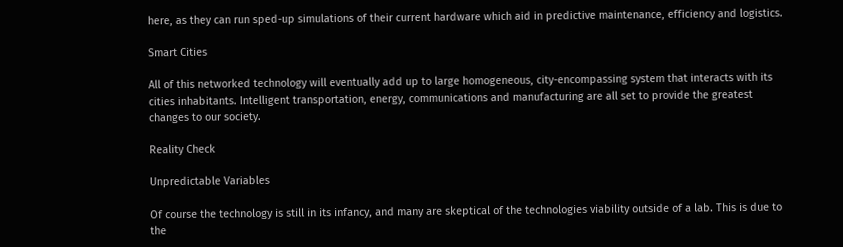here, as they can run sped-up simulations of their current hardware which aid in predictive maintenance, efficiency and logistics.

Smart Cities

All of this networked technology will eventually add up to large homogeneous, city-encompassing system that interacts with its cities inhabitants. Intelligent transportation, energy, communications and manufacturing are all set to provide the greatest changes to our society.

Reality Check

Unpredictable Variables

Of course the technology is still in its infancy, and many are skeptical of the technologies viability outside of a lab. This is due to the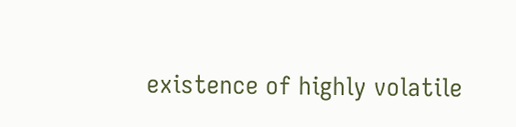existence of highly volatile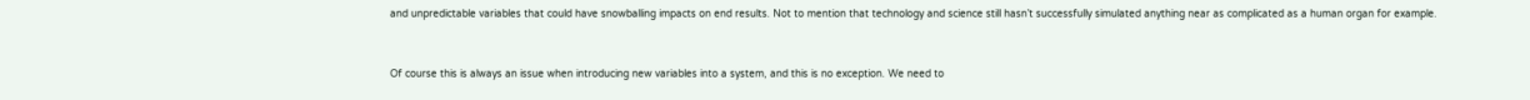and unpredictable variables that could have snowballing impacts on end results. Not to mention that technology and science still hasn’t successfully simulated anything near as complicated as a human organ for example.


Of course this is always an issue when introducing new variables into a system, and this is no exception. We need to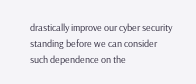drastically improve our cyber security standing before we can consider such dependence on the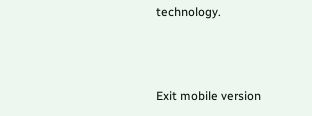technology.



Exit mobile version